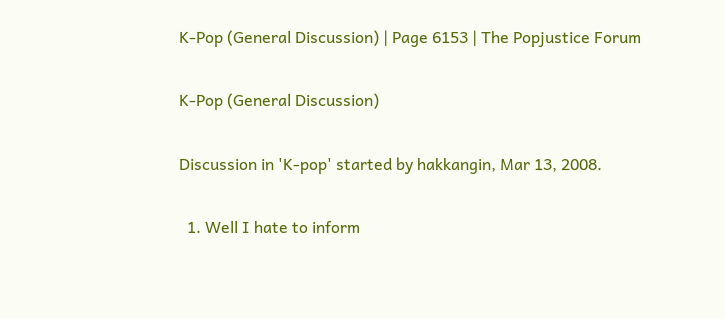K-Pop (General Discussion) | Page 6153 | The Popjustice Forum

K-Pop (General Discussion)

Discussion in 'K-pop' started by hakkangin, Mar 13, 2008.

  1. Well I hate to inform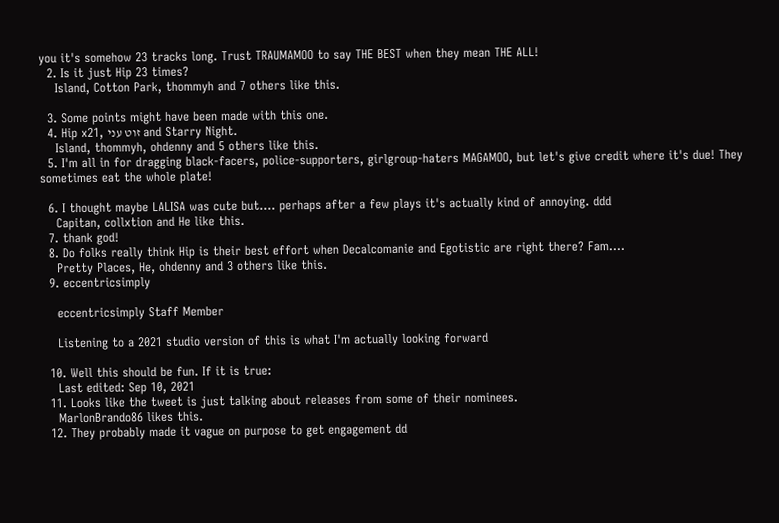you it's somehow 23 tracks long. Trust TRAUMAMOO to say THE BEST when they mean THE ALL!
  2. Is it just Hip 23 times?
    Island, Cotton Park, thommyh and 7 others like this.

  3. Some points might have been made with this one.
  4. Hip x21, זוט עני and Starry Night.
    Island, thommyh, ohdenny and 5 others like this.
  5. I'm all in for dragging black-facers, police-supporters, girlgroup-haters MAGAMOO, but let's give credit where it's due! They sometimes eat the whole plate!

  6. I thought maybe LALISA was cute but.... perhaps after a few plays it's actually kind of annoying. ddd
    Capitan, collxtion and He like this.
  7. thank god!
  8. Do folks really think Hip is their best effort when Decalcomanie and Egotistic are right there? Fam....
    Pretty Places, He, ohdenny and 3 others like this.
  9. eccentricsimply

    eccentricsimply Staff Member

    Listening to a 2021 studio version of this is what I'm actually looking forward

  10. Well this should be fun. If it is true:
    Last edited: Sep 10, 2021
  11. Looks like the tweet is just talking about releases from some of their nominees.
    MarlonBrando86 likes this.
  12. They probably made it vague on purpose to get engagement dd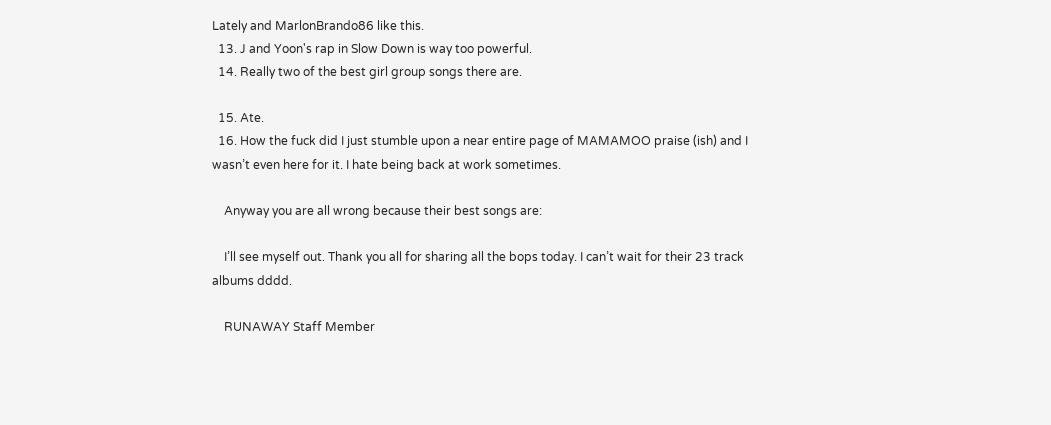Lately and MarlonBrando86 like this.
  13. J and Yoon's rap in Slow Down is way too powerful.
  14. Really two of the best girl group songs there are.

  15. Ate.
  16. How the fuck did I just stumble upon a near entire page of MAMAMOO praise (ish) and I wasn’t even here for it. I hate being back at work sometimes.

    Anyway you are all wrong because their best songs are:

    I’ll see myself out. Thank you all for sharing all the bops today. I can’t wait for their 23 track albums dddd.

    RUNAWAY Staff Member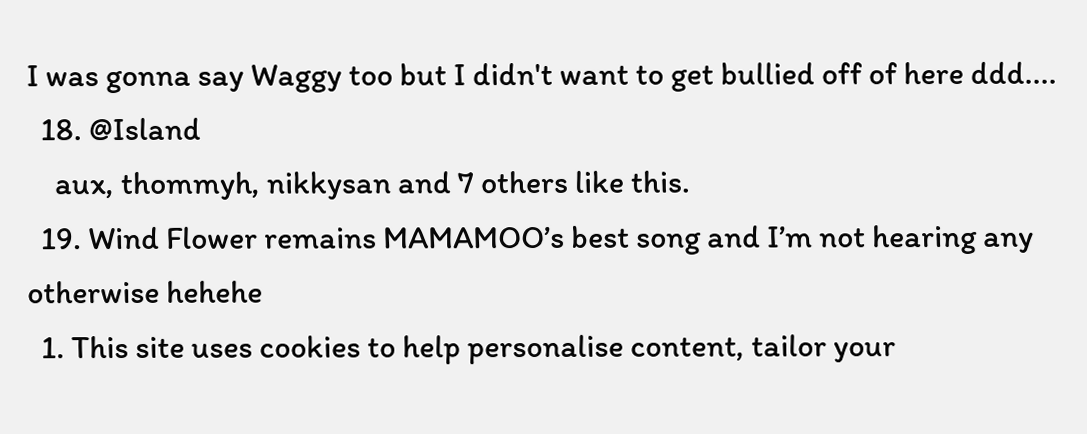I was gonna say Waggy too but I didn't want to get bullied off of here ddd....
  18. @Island
    aux, thommyh, nikkysan and 7 others like this.
  19. Wind Flower remains MAMAMOO’s best song and I’m not hearing any otherwise hehehe
  1. This site uses cookies to help personalise content, tailor your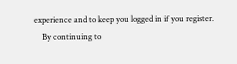experience and to keep you logged in if you register.
    By continuing to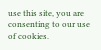use this site, you are consenting to our use of cookies.